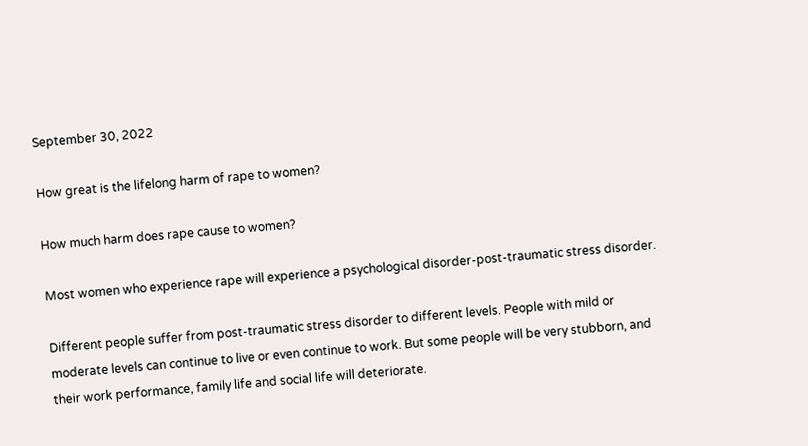September 30, 2022

How great is the lifelong harm of rape to women?

How much harm does rape cause to women?

Most women who experience rape will experience a psychological disorder-post-traumatic stress disorder.

Different people suffer from post-traumatic stress disorder to different levels. People with mild or moderate levels can continue to live or even continue to work. But some people will be very stubborn, and their work performance, family life and social life will deteriorate.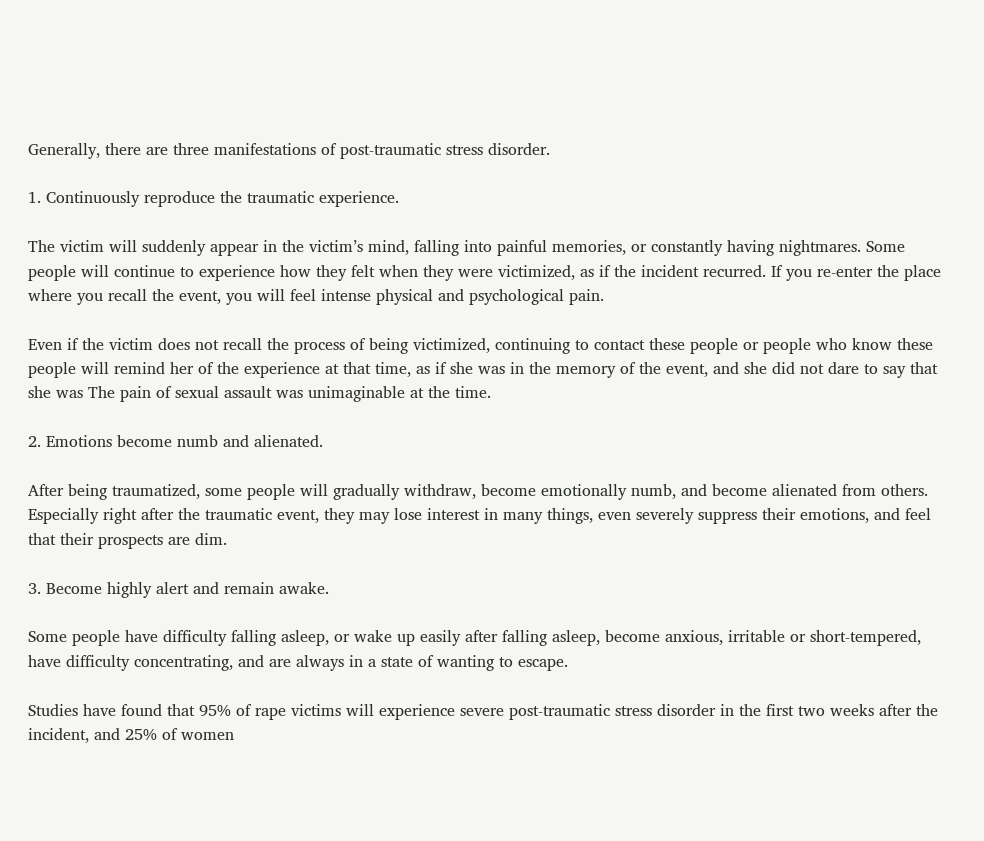Generally, there are three manifestations of post-traumatic stress disorder.

1. Continuously reproduce the traumatic experience.

The victim will suddenly appear in the victim’s mind, falling into painful memories, or constantly having nightmares. Some people will continue to experience how they felt when they were victimized, as if the incident recurred. If you re-enter the place where you recall the event, you will feel intense physical and psychological pain.

Even if the victim does not recall the process of being victimized, continuing to contact these people or people who know these people will remind her of the experience at that time, as if she was in the memory of the event, and she did not dare to say that she was The pain of sexual assault was unimaginable at the time.

2. Emotions become numb and alienated.

After being traumatized, some people will gradually withdraw, become emotionally numb, and become alienated from others. Especially right after the traumatic event, they may lose interest in many things, even severely suppress their emotions, and feel that their prospects are dim.

3. Become highly alert and remain awake.

Some people have difficulty falling asleep, or wake up easily after falling asleep, become anxious, irritable or short-tempered, have difficulty concentrating, and are always in a state of wanting to escape.

Studies have found that 95% of rape victims will experience severe post-traumatic stress disorder in the first two weeks after the incident, and 25% of women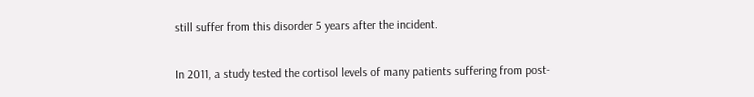still suffer from this disorder 5 years after the incident.

In 2011, a study tested the cortisol levels of many patients suffering from post-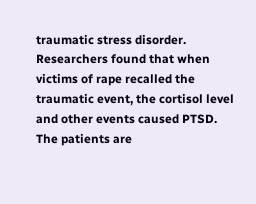traumatic stress disorder. Researchers found that when victims of rape recalled the traumatic event, the cortisol level and other events caused PTSD. The patients are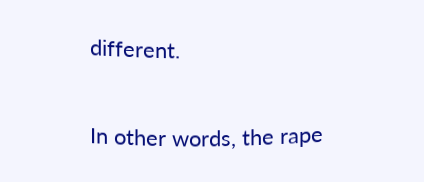different.

In other words, the rape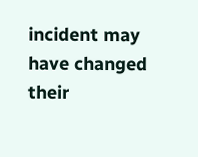incident may have changed their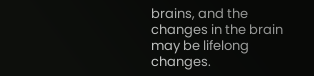brains, and the changes in the brain may be lifelong changes.